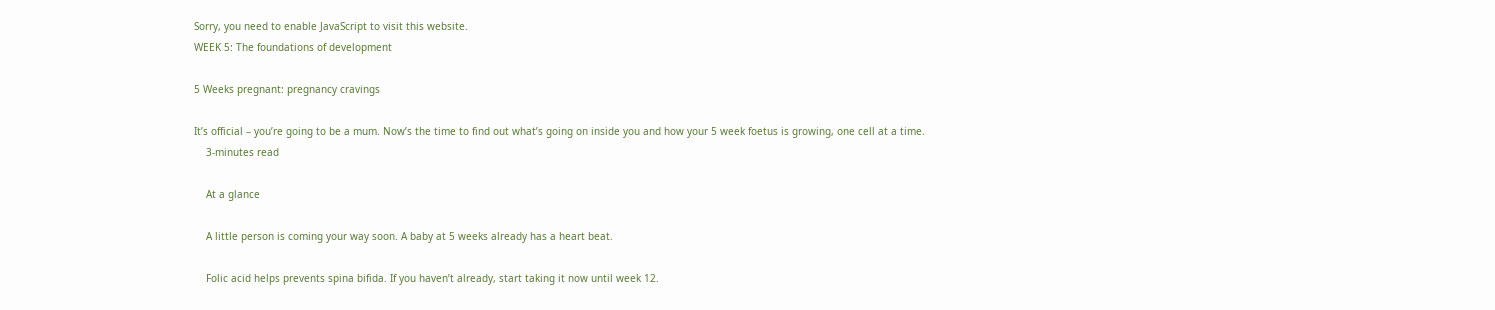Sorry, you need to enable JavaScript to visit this website.
WEEK 5: The foundations of development

5 Weeks pregnant: pregnancy cravings

It’s official – you’re going to be a mum. Now’s the time to find out what’s going on inside you and how your 5 week foetus is growing, one cell at a time.
    3-minutes read

    At a glance

    A little person is coming your way soon. A baby at 5 weeks already has a heart beat.

    Folic acid helps prevents spina bifida. If you haven’t already, start taking it now until week 12.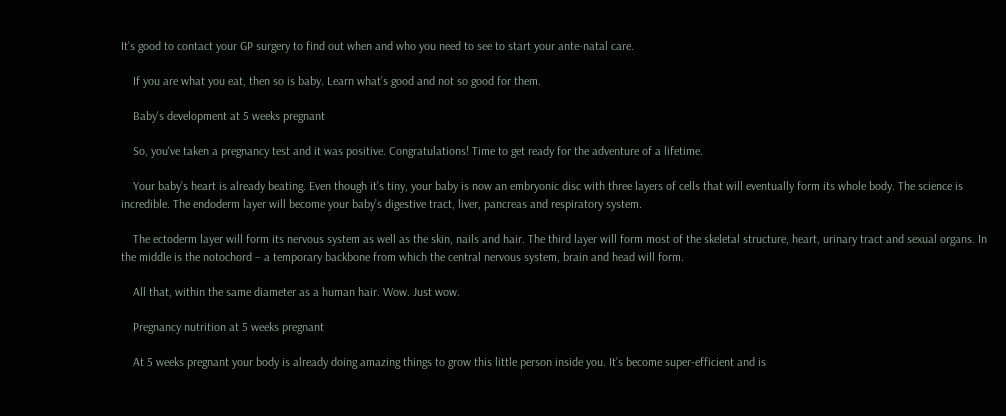It’s good to contact your GP surgery to find out when and who you need to see to start your ante-natal care.

    If you are what you eat, then so is baby. Learn what’s good and not so good for them.

    Baby's development at 5 weeks pregnant

    So, you've taken a pregnancy test and it was positive. Congratulations! Time to get ready for the adventure of a lifetime.

    Your baby’s heart is already beating. Even though it’s tiny, your baby is now an embryonic disc with three layers of cells that will eventually form its whole body. The science is incredible. The endoderm layer will become your baby’s digestive tract, liver, pancreas and respiratory system.

    The ectoderm layer will form its nervous system as well as the skin, nails and hair. The third layer will form most of the skeletal structure, heart, urinary tract and sexual organs. In the middle is the notochord – a temporary backbone from which the central nervous system, brain and head will form.

    All that, within the same diameter as a human hair. Wow. Just wow.

    Pregnancy nutrition at 5 weeks pregnant

    At 5 weeks pregnant your body is already doing amazing things to grow this little person inside you. It’s become super-efficient and is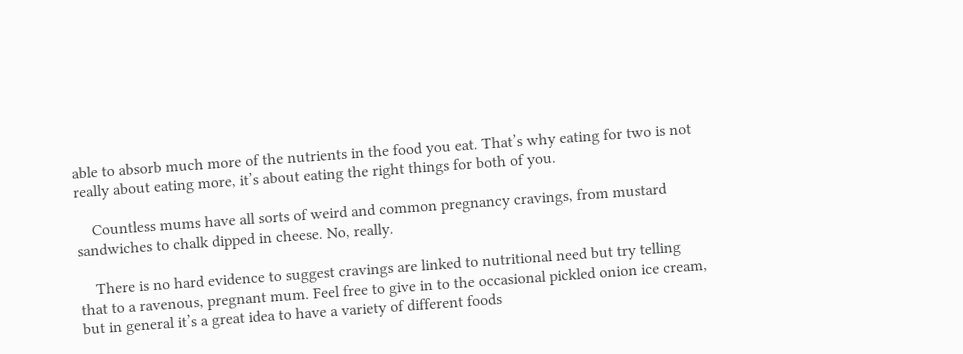able to absorb much more of the nutrients in the food you eat. That’s why eating for two is not really about eating more, it’s about eating the right things for both of you.

    Countless mums have all sorts of weird and common pregnancy cravings, from mustard sandwiches to chalk dipped in cheese. No, really.

    There is no hard evidence to suggest cravings are linked to nutritional need but try telling that to a ravenous, pregnant mum. Feel free to give in to the occasional pickled onion ice cream, but in general it’s a great idea to have a variety of different foods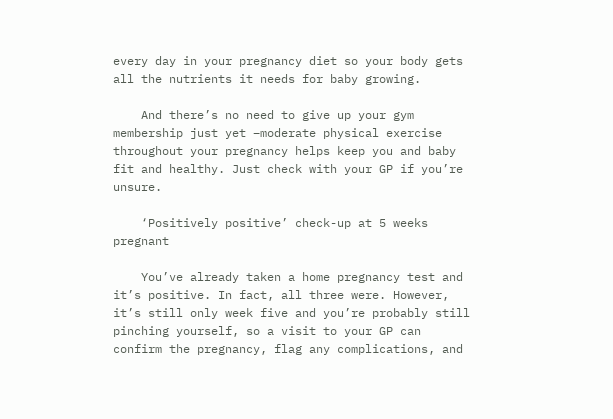every day in your pregnancy diet so your body gets all the nutrients it needs for baby growing.

    And there’s no need to give up your gym membership just yet –moderate physical exercise throughout your pregnancy helps keep you and baby fit and healthy. Just check with your GP if you’re unsure.

    ‘Positively positive’ check-up at 5 weeks pregnant

    You’ve already taken a home pregnancy test and it’s positive. In fact, all three were. However, it’s still only week five and you’re probably still pinching yourself, so a visit to your GP can confirm the pregnancy, flag any complications, and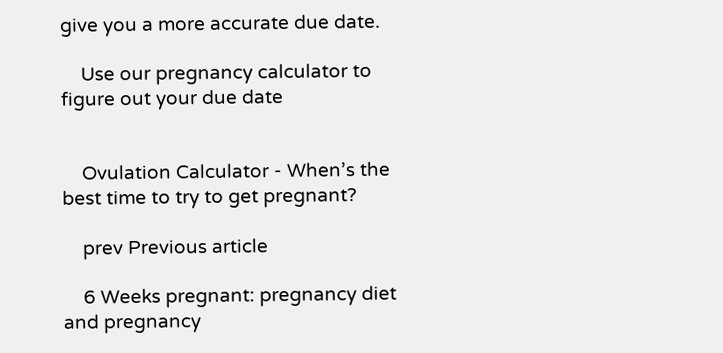give you a more accurate due date.

    Use our pregnancy calculator to figure out your due date


    Ovulation Calculator - When’s the best time to try to get pregnant?

    prev Previous article

    6 Weeks pregnant: pregnancy diet and pregnancy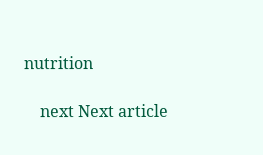nutrition

    next Next article